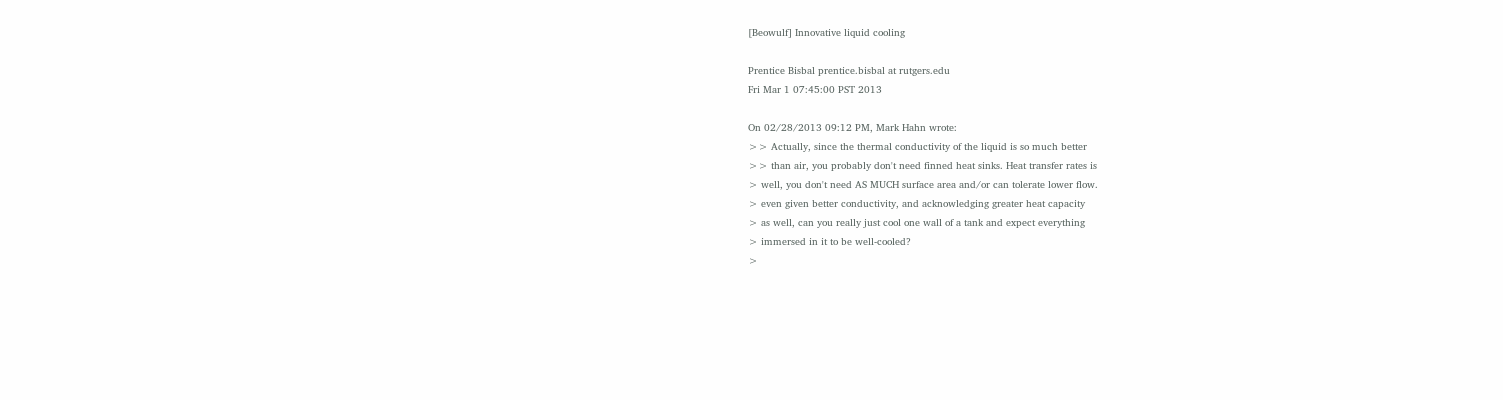[Beowulf] Innovative liquid cooling

Prentice Bisbal prentice.bisbal at rutgers.edu
Fri Mar 1 07:45:00 PST 2013

On 02/28/2013 09:12 PM, Mark Hahn wrote:
>> Actually, since the thermal conductivity of the liquid is so much better
>> than air, you probably don't need finned heat sinks. Heat transfer rates is
> well, you don't need AS MUCH surface area and/or can tolerate lower flow.
> even given better conductivity, and acknowledging greater heat capacity
> as well, can you really just cool one wall of a tank and expect everything
> immersed in it to be well-cooled?
>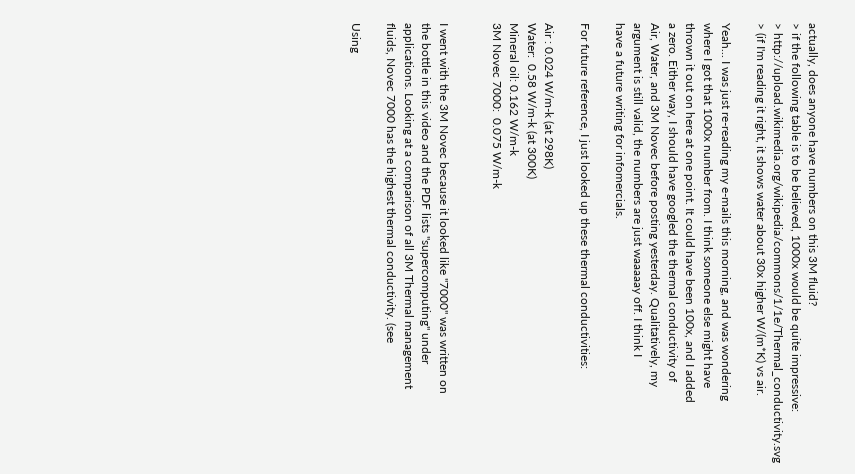actually, does anyone have numbers on this 3M fluid?
> if the following table is to be believed, 1000x would be quite impressive:
> http://upload.wikimedia.org/wikipedia/commons/1/1e/Thermal_conductivity.svg
> (if I'm reading it right, it shows water about 30x higher W/(m*K) vs air.

Yeah... I was just re-reading my e-mails this morning, and was wondering
where I got that 1000x number from. I think someone else might have
thrown it out on here at one point. It could have been 100x, and I added
a zero. Either way, I should have googled the thermal conductivity of
Air, Water, and 3M Novec before posting yesterday. Qualitatively, my
argument is still valid, the numbers are just waaaaay off. I think I
have a future writing for infomercials.

For future reference, I just looked up these thermal conductivities:

Air : 0.024 W/m-k (at 298K)
Water:  0.58 W/m-k (at 300K)
Mineral oil: 0.162 W/m-k
3M Novec 7000:  0.075 W/m-k


I went with the 3M Novec because it looked like "7000" was written on
the bottle in this video and the PDF lists "supercomputing" under
applications. Looking at a comparison of all 3M Thermal management
fluids, Novec 7000 has the highest thermal conductivity. (see

Using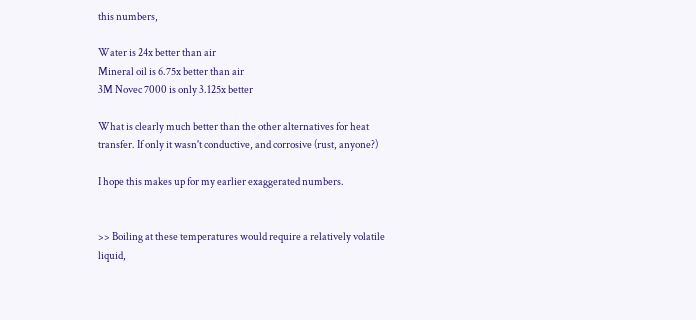this numbers,

Water is 24x better than air
Mineral oil is 6.75x better than air
3M Novec 7000 is only 3.125x better

What is clearly much better than the other alternatives for heat
transfer. If only it wasn't conductive, and corrosive (rust, anyone?)

I hope this makes up for my earlier exaggerated numbers.


>> Boiling at these temperatures would require a relatively volatile liquid,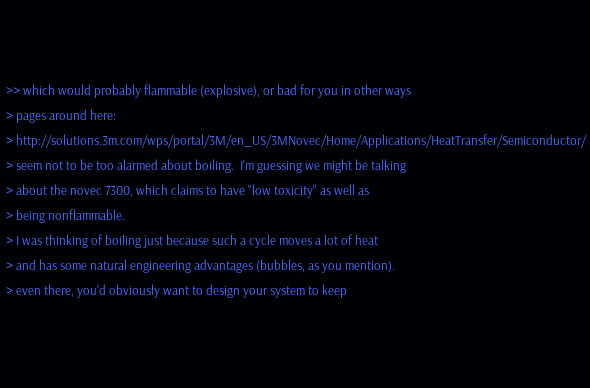>> which would probably flammable (explosive), or bad for you in other ways
> pages around here:
> http://solutions.3m.com/wps/portal/3M/en_US/3MNovec/Home/Applications/HeatTransfer/Semiconductor/
> seem not to be too alarmed about boiling.  I'm guessing we might be talking
> about the novec 7300, which claims to have "low toxicity" as well as
> being nonflammable.
> I was thinking of boiling just because such a cycle moves a lot of heat
> and has some natural engineering advantages (bubbles, as you mention).
> even there, you'd obviously want to design your system to keep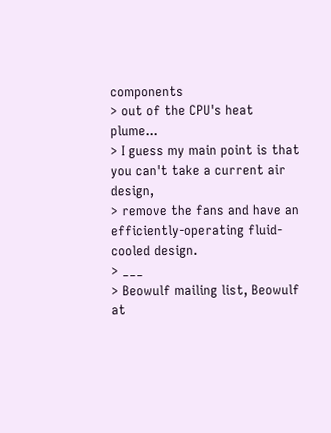components
> out of the CPU's heat plume...
> I guess my main point is that you can't take a current air design,
> remove the fans and have an efficiently-operating fluid-cooled design.
> ___
> Beowulf mailing list, Beowulf at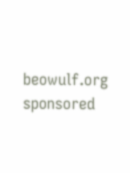beowulf.org sponsored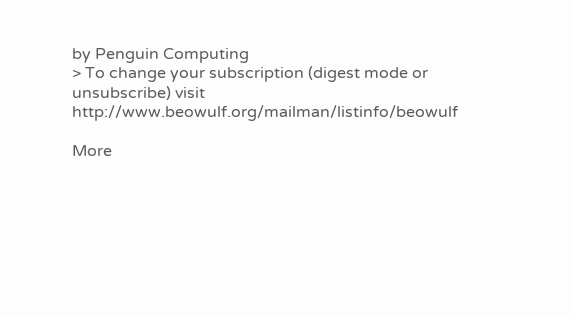by Penguin Computing
> To change your subscription (digest mode or unsubscribe) visit http://www.beowulf.org/mailman/listinfo/beowulf

More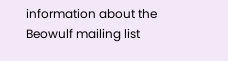information about the Beowulf mailing list